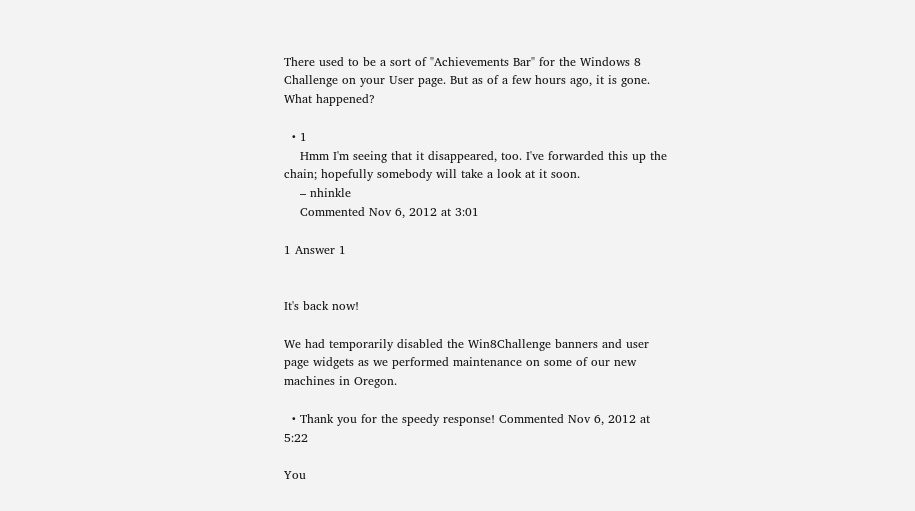There used to be a sort of "Achievements Bar" for the Windows 8 Challenge on your User page. But as of a few hours ago, it is gone. What happened?

  • 1
    Hmm I'm seeing that it disappeared, too. I've forwarded this up the chain; hopefully somebody will take a look at it soon.
    – nhinkle
    Commented Nov 6, 2012 at 3:01

1 Answer 1


It's back now!

We had temporarily disabled the Win8Challenge banners and user page widgets as we performed maintenance on some of our new machines in Oregon.

  • Thank you for the speedy response! Commented Nov 6, 2012 at 5:22

You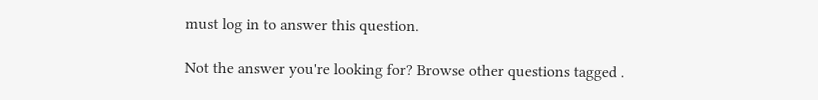must log in to answer this question.

Not the answer you're looking for? Browse other questions tagged .